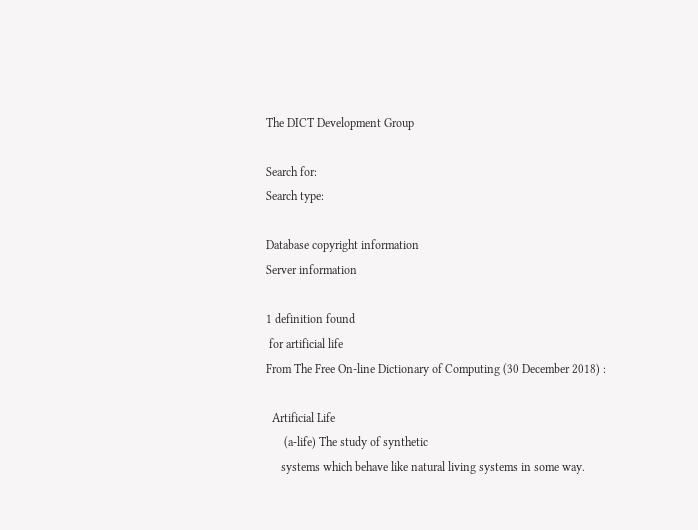The DICT Development Group

Search for:
Search type:

Database copyright information
Server information

1 definition found
 for artificial life
From The Free On-line Dictionary of Computing (30 December 2018) :

  Artificial Life
      (a-life) The study of synthetic
     systems which behave like natural living systems in some way.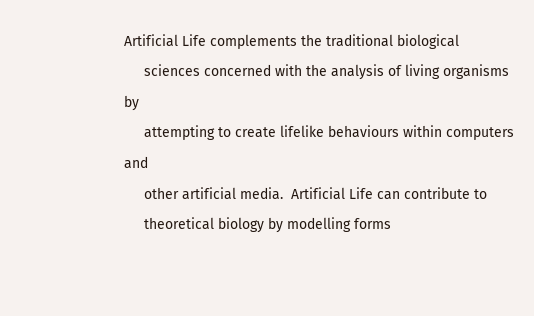Artificial Life complements the traditional biological
     sciences concerned with the analysis of living organisms by
     attempting to create lifelike behaviours within computers and
     other artificial media.  Artificial Life can contribute to
     theoretical biology by modelling forms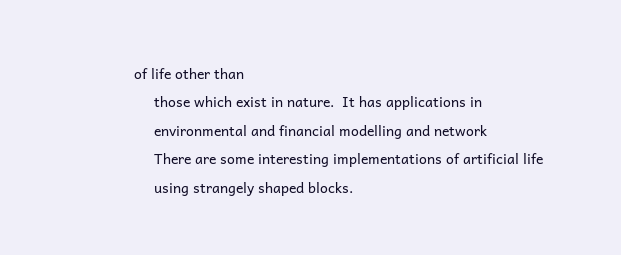of life other than
     those which exist in nature.  It has applications in
     environmental and financial modelling and network
     There are some interesting implementations of artificial life
     using strangely shaped blocks.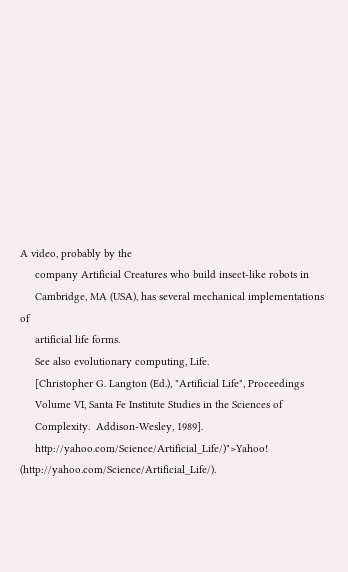A video, probably by the
     company Artificial Creatures who build insect-like robots in
     Cambridge, MA (USA), has several mechanical implementations of
     artificial life forms.
     See also evolutionary computing, Life.
     [Christopher G. Langton (Ed.), "Artificial Life", Proceedings
     Volume VI, Santa Fe Institute Studies in the Sciences of
     Complexity.  Addison-Wesley, 1989].
     http://yahoo.com/Science/Artificial_Life/)">Yahoo! (http://yahoo.com/Science/Artificial_Life/).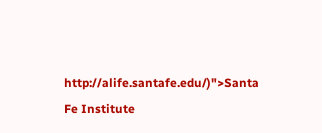http://alife.santafe.edu/)">Santa Fe Institute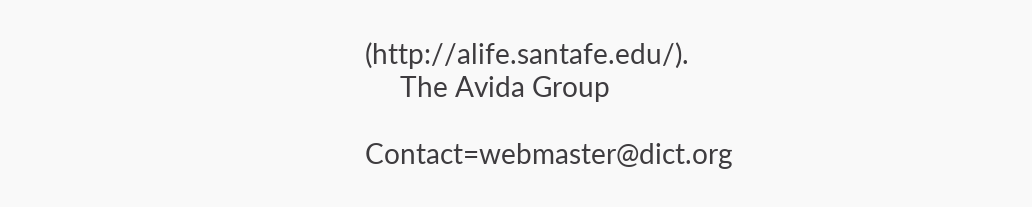(http://alife.santafe.edu/).
     The Avida Group

Contact=webmaster@dict.org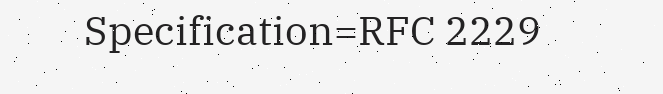Specification=RFC 2229